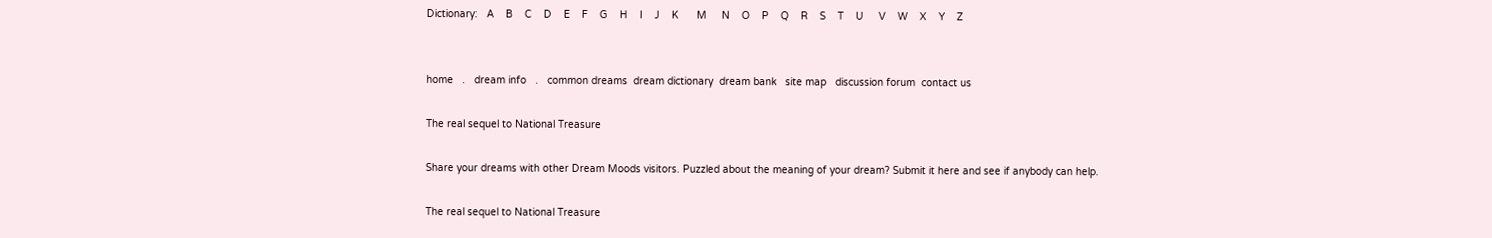Dictionary:   A    B    C    D    E    F    G    H    I    J    K      M     N    O    P    Q    R    S    T    U     V    W    X    Y    Z


home   .   dream info   .   common dreams  dream dictionary  dream bank   site map   discussion forum  contact us

The real sequel to National Treasure

Share your dreams with other Dream Moods visitors. Puzzled about the meaning of your dream? Submit it here and see if anybody can help.

The real sequel to National Treasure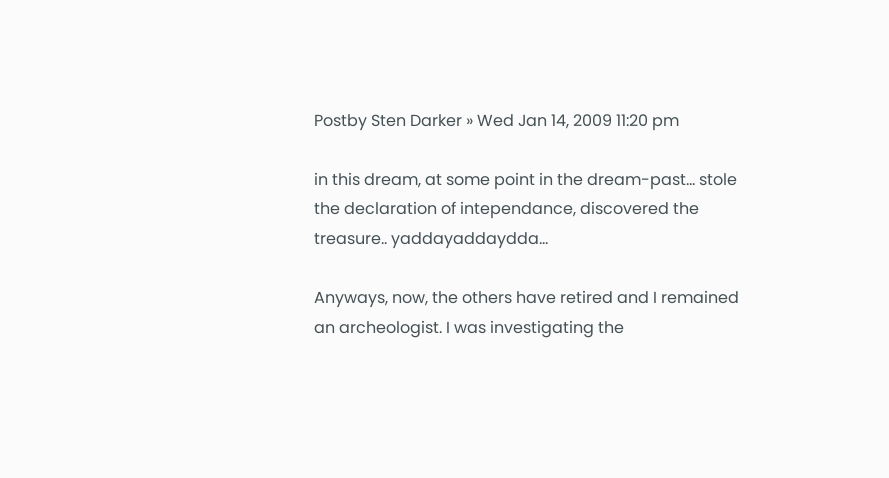Postby Sten Darker » Wed Jan 14, 2009 11:20 pm

in this dream, at some point in the dream-past... stole the declaration of intependance, discovered the treasure.. yaddayaddaydda...

Anyways, now, the others have retired and I remained an archeologist. I was investigating the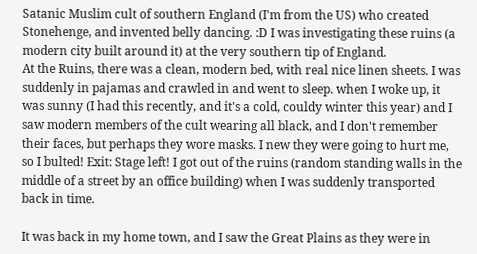Satanic Muslim cult of southern England (I'm from the US) who created Stonehenge, and invented belly dancing. :D I was investigating these ruins (a modern city built around it) at the very southern tip of England.
At the Ruins, there was a clean, modern bed, with real nice linen sheets. I was suddenly in pajamas and crawled in and went to sleep. when I woke up, it was sunny (I had this recently, and it's a cold, couldy winter this year) and I saw modern members of the cult wearing all black, and I don't remember their faces, but perhaps they wore masks. I new they were going to hurt me, so I bulted! Exit: Stage left! I got out of the ruins (random standing walls in the middle of a street by an office building) when I was suddenly transported back in time.

It was back in my home town, and I saw the Great Plains as they were in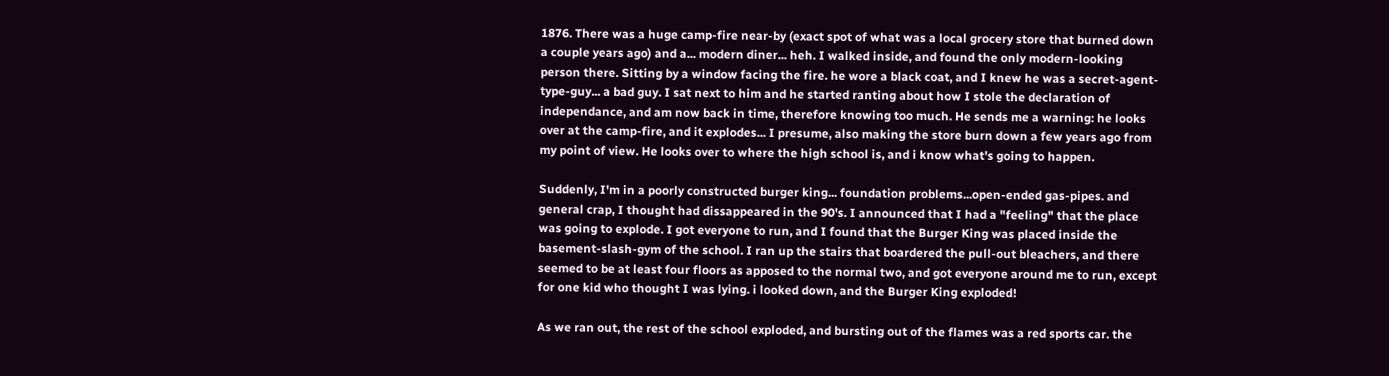1876. There was a huge camp-fire near-by (exact spot of what was a local grocery store that burned down a couple years ago) and a... modern diner... heh. I walked inside, and found the only modern-looking person there. Sitting by a window facing the fire. he wore a black coat, and I knew he was a secret-agent-type-guy... a bad guy. I sat next to him and he started ranting about how I stole the declaration of independance, and am now back in time, therefore knowing too much. He sends me a warning: he looks over at the camp-fire, and it explodes... I presume, also making the store burn down a few years ago from my point of view. He looks over to where the high school is, and i know what's going to happen.

Suddenly, I'm in a poorly constructed burger king... foundation problems...open-ended gas-pipes. and general crap, I thought had dissappeared in the 90's. I announced that I had a "feeling" that the place was going to explode. I got everyone to run, and I found that the Burger King was placed inside the basement-slash-gym of the school. I ran up the stairs that boardered the pull-out bleachers, and there seemed to be at least four floors as apposed to the normal two, and got everyone around me to run, except for one kid who thought I was lying. i looked down, and the Burger King exploded!

As we ran out, the rest of the school exploded, and bursting out of the flames was a red sports car. the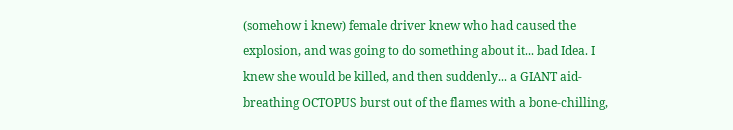(somehow i knew) female driver knew who had caused the explosion, and was going to do something about it... bad Idea. I knew she would be killed, and then suddenly... a GIANT aid-breathing OCTOPUS burst out of the flames with a bone-chilling,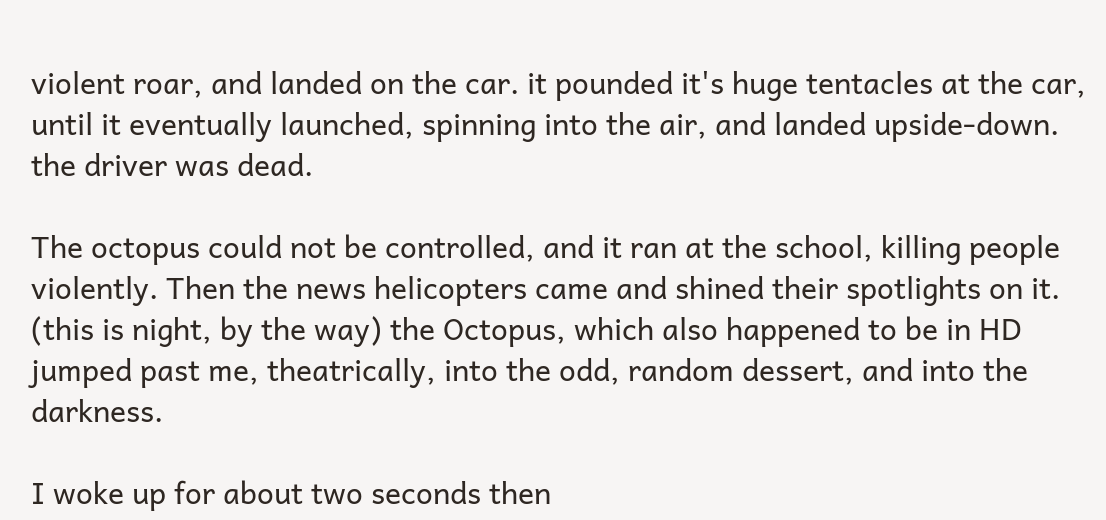violent roar, and landed on the car. it pounded it's huge tentacles at the car, until it eventually launched, spinning into the air, and landed upside-down. the driver was dead.

The octopus could not be controlled, and it ran at the school, killing people violently. Then the news helicopters came and shined their spotlights on it. (this is night, by the way) the Octopus, which also happened to be in HD jumped past me, theatrically, into the odd, random dessert, and into the darkness.

I woke up for about two seconds then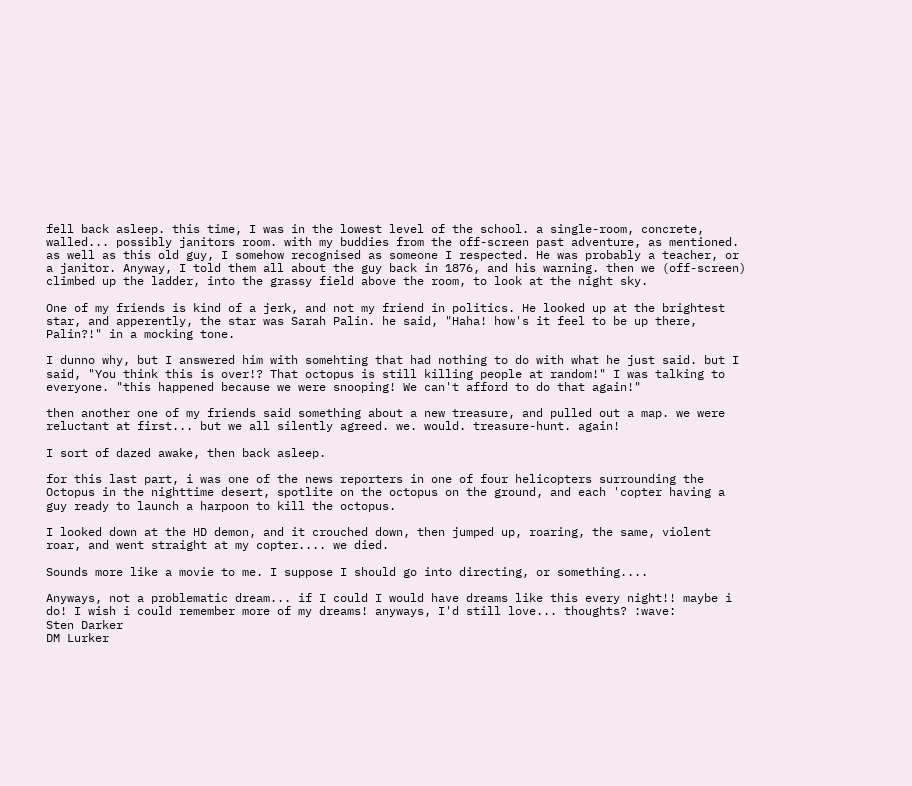fell back asleep. this time, I was in the lowest level of the school. a single-room, concrete, walled... possibly janitors room. with my buddies from the off-screen past adventure, as mentioned. as well as this old guy, I somehow recognised as someone I respected. He was probably a teacher, or a janitor. Anyway, I told them all about the guy back in 1876, and his warning. then we (off-screen) climbed up the ladder, into the grassy field above the room, to look at the night sky.

One of my friends is kind of a jerk, and not my friend in politics. He looked up at the brightest star, and apperently, the star was Sarah Palin. he said, "Haha! how's it feel to be up there, Palin?!" in a mocking tone.

I dunno why, but I answered him with somehting that had nothing to do with what he just said. but I said, "You think this is over!? That octopus is still killing people at random!" I was talking to everyone. "this happened because we were snooping! We can't afford to do that again!"

then another one of my friends said something about a new treasure, and pulled out a map. we were reluctant at first... but we all silently agreed. we. would. treasure-hunt. again!

I sort of dazed awake, then back asleep.

for this last part, i was one of the news reporters in one of four helicopters surrounding the Octopus in the nighttime desert, spotlite on the octopus on the ground, and each 'copter having a guy ready to launch a harpoon to kill the octopus.

I looked down at the HD demon, and it crouched down, then jumped up, roaring, the same, violent roar, and went straight at my copter.... we died.

Sounds more like a movie to me. I suppose I should go into directing, or something....

Anyways, not a problematic dream... if I could I would have dreams like this every night!! maybe i do! I wish i could remember more of my dreams! anyways, I'd still love... thoughts? :wave:
Sten Darker
DM Lurker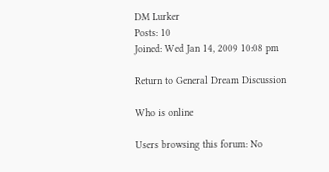DM Lurker
Posts: 10
Joined: Wed Jan 14, 2009 10:08 pm

Return to General Dream Discussion

Who is online

Users browsing this forum: No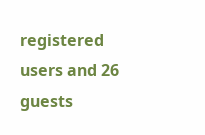registered users and 26 guests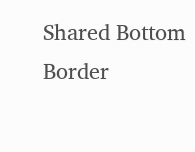Shared Bottom Border